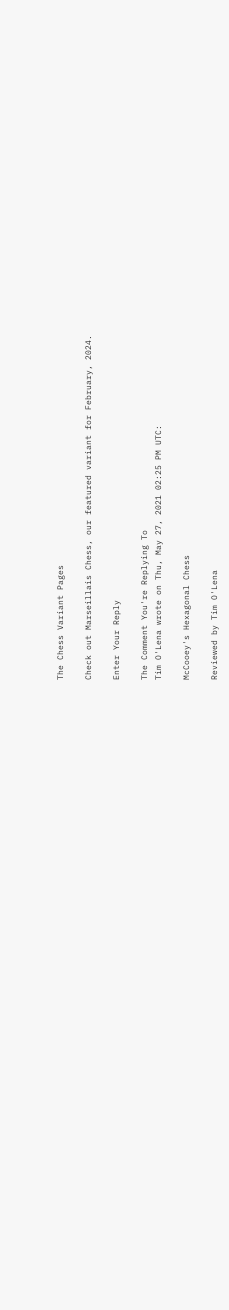The Chess Variant Pages

Check out Marseillais Chess, our featured variant for February, 2024.

Enter Your Reply

The Comment You're Replying To
Tim O'Lena wrote on Thu, May 27, 2021 02:25 PM UTC:

McCooey's Hexagonal Chess

Reviewed by Tim O'Lena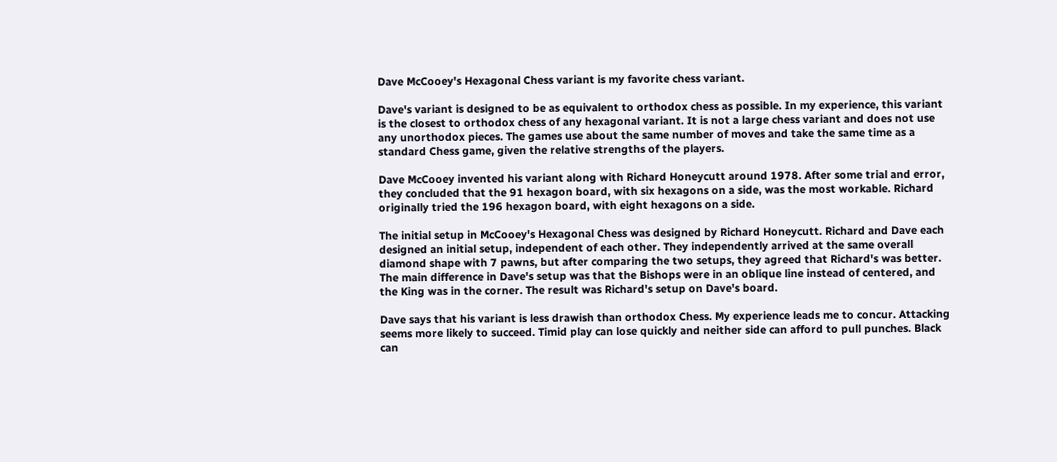Dave McCooey's Hexagonal Chess variant is my favorite chess variant.

Dave's variant is designed to be as equivalent to orthodox chess as possible. In my experience, this variant is the closest to orthodox chess of any hexagonal variant. It is not a large chess variant and does not use any unorthodox pieces. The games use about the same number of moves and take the same time as a standard Chess game, given the relative strengths of the players.

Dave McCooey invented his variant along with Richard Honeycutt around 1978. After some trial and error, they concluded that the 91 hexagon board, with six hexagons on a side, was the most workable. Richard originally tried the 196 hexagon board, with eight hexagons on a side.

The initial setup in McCooey's Hexagonal Chess was designed by Richard Honeycutt. Richard and Dave each designed an initial setup, independent of each other. They independently arrived at the same overall diamond shape with 7 pawns, but after comparing the two setups, they agreed that Richard's was better. The main difference in Dave's setup was that the Bishops were in an oblique line instead of centered, and the King was in the corner. The result was Richard's setup on Dave's board.

Dave says that his variant is less drawish than orthodox Chess. My experience leads me to concur. Attacking seems more likely to succeed. Timid play can lose quickly and neither side can afford to pull punches. Black can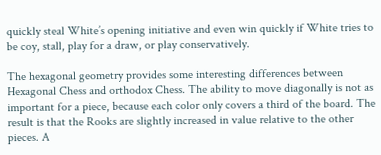quickly steal White’s opening initiative and even win quickly if White tries to be coy, stall, play for a draw, or play conservatively.

The hexagonal geometry provides some interesting differences between Hexagonal Chess and orthodox Chess. The ability to move diagonally is not as important for a piece, because each color only covers a third of the board. The result is that the Rooks are slightly increased in value relative to the other pieces. A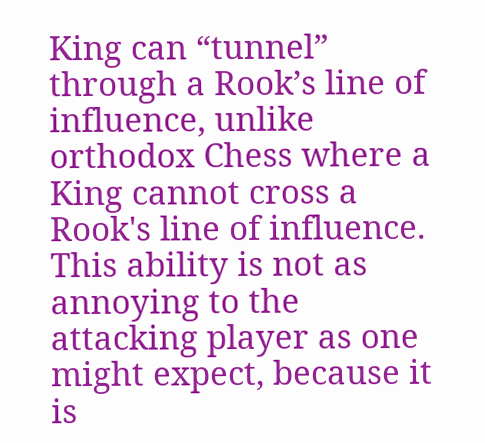King can “tunnel” through a Rook’s line of influence, unlike orthodox Chess where a King cannot cross a Rook's line of influence. This ability is not as annoying to the attacking player as one might expect, because it is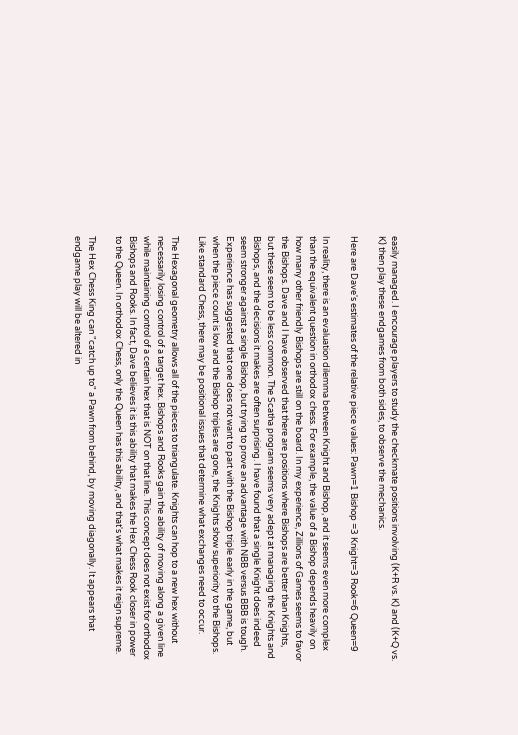easily managed. I encourage players to study the checkmate positions involving (K+R vs. K) and (K+Q vs. K) then play these endgames from both sides, to observe the mechanics.

Here are Dave's estimates of the relative piece values: Pawn=1 Bishop =3 Knight=3 Rook=6 Queen=9

In reality, there is an evaluation dilemma between Knight and Bishop, and it seems even more complex than the equivalent question in orthodox chess. For example, the value of a Bishop depends heavily on how many other friendly Bishops are still on the board. In my experience, Zillions of Games seems to favor the Bishops. Dave and I have observed that there are positions where Bishops are better than Knights, but these seem to be less common. The Scatha program seems very adept at managing the Knights and Bishops, and the decisions it makes are often surprising. I have found that a single Knight does indeed seem stronger against a single Bishop, but trying to prove an advantage with NBB versus BBB is tough. Experience has suggested that one does not want to part with the Bishop triple early in the game, but when the piece count is low and the Bishop triples are gone, the Knights show superiority to the Bishops. Like standard Chess, there may be positional issues that determine what exchanges need to occur.

The Hexagonal geometry allows all of the pieces to triangulate. Knights can hop to a new hex without necessarily losing control of a target hex. Bishops and Rooks gain the ability of moving along a given line while maintaining control of a certain hex that is NOT on that line. This concept does not exist for orthodox Bishops and Rooks. In fact, Dave believes it is this ability that makes the Hex Chess Rook closer in power to the Queen. In orthodox Chess, only the Queen has this ability, and that's what makes it reign supreme.

The Hex Chess King can "catch up to" a Pawn from behind, by moving diagonally. It appears that endgame play will be altered in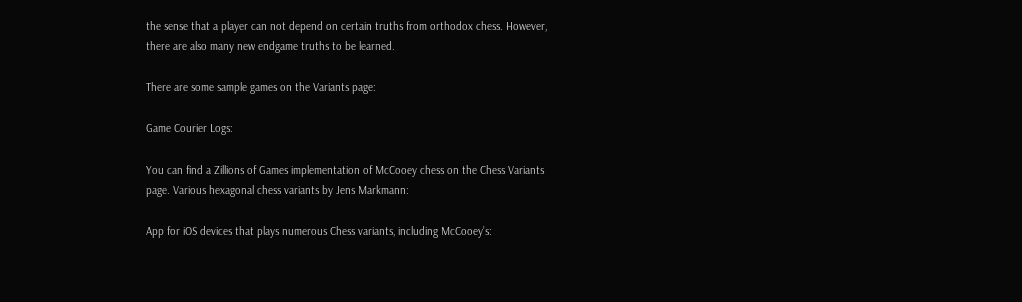the sense that a player can not depend on certain truths from orthodox chess. However, there are also many new endgame truths to be learned.

There are some sample games on the Variants page:

Game Courier Logs:

You can find a Zillions of Games implementation of McCooey chess on the Chess Variants page. Various hexagonal chess variants by Jens Markmann:

App for iOS devices that plays numerous Chess variants, including McCooey’s: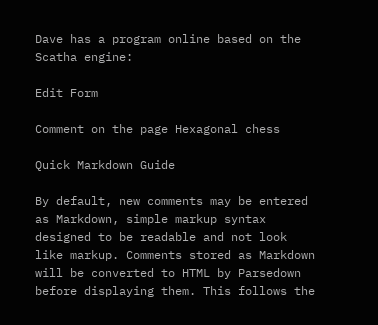Dave has a program online based on the Scatha engine:

Edit Form

Comment on the page Hexagonal chess

Quick Markdown Guide

By default, new comments may be entered as Markdown, simple markup syntax designed to be readable and not look like markup. Comments stored as Markdown will be converted to HTML by Parsedown before displaying them. This follows the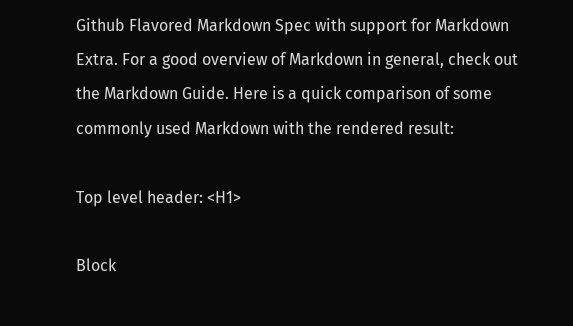Github Flavored Markdown Spec with support for Markdown Extra. For a good overview of Markdown in general, check out the Markdown Guide. Here is a quick comparison of some commonly used Markdown with the rendered result:

Top level header: <H1>

Block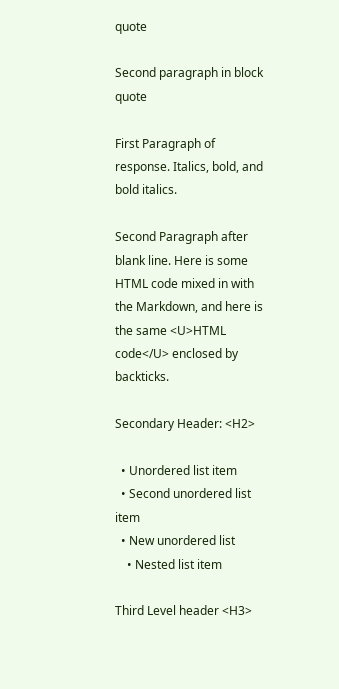quote

Second paragraph in block quote

First Paragraph of response. Italics, bold, and bold italics.

Second Paragraph after blank line. Here is some HTML code mixed in with the Markdown, and here is the same <U>HTML code</U> enclosed by backticks.

Secondary Header: <H2>

  • Unordered list item
  • Second unordered list item
  • New unordered list
    • Nested list item

Third Level header <H3>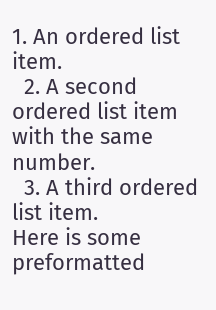1. An ordered list item.
  2. A second ordered list item with the same number.
  3. A third ordered list item.
Here is some preformatted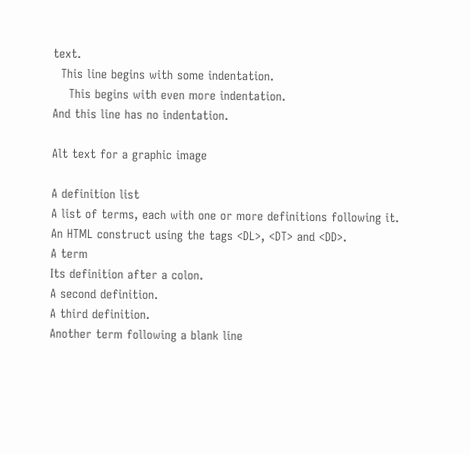text.
  This line begins with some indentation.
    This begins with even more indentation.
And this line has no indentation.

Alt text for a graphic image

A definition list
A list of terms, each with one or more definitions following it.
An HTML construct using the tags <DL>, <DT> and <DD>.
A term
Its definition after a colon.
A second definition.
A third definition.
Another term following a blank line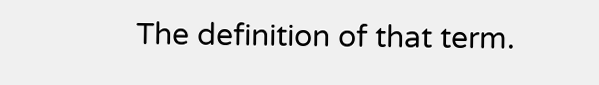The definition of that term.